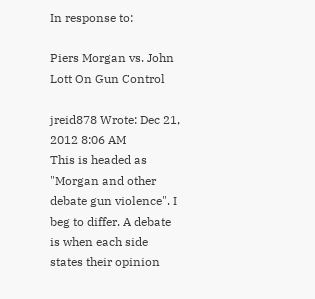In response to:

Piers Morgan vs. John Lott On Gun Control

jreid878 Wrote: Dec 21, 2012 8:06 AM
This is headed as "Morgan and other debate gun violence". I beg to differ. A debate is when each side states their opinion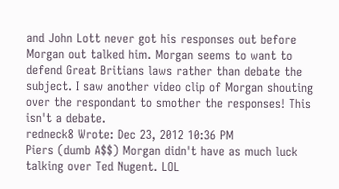and John Lott never got his responses out before Morgan out talked him. Morgan seems to want to defend Great Britians laws rather than debate the subject. I saw another video clip of Morgan shouting over the respondant to smother the responses! This isn't a debate.
redneck8 Wrote: Dec 23, 2012 10:36 PM
Piers (dumb A$$) Morgan didn't have as much luck talking over Ted Nugent. LOL